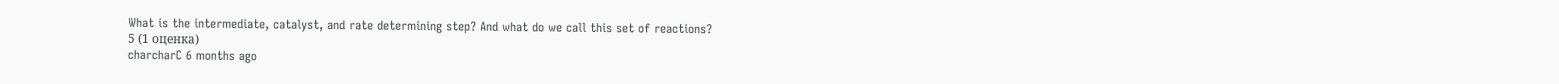What is the intermediate, catalyst, and rate determining step? And what do we call this set of reactions?
5 (1 оценка)
charcharC 6 months ago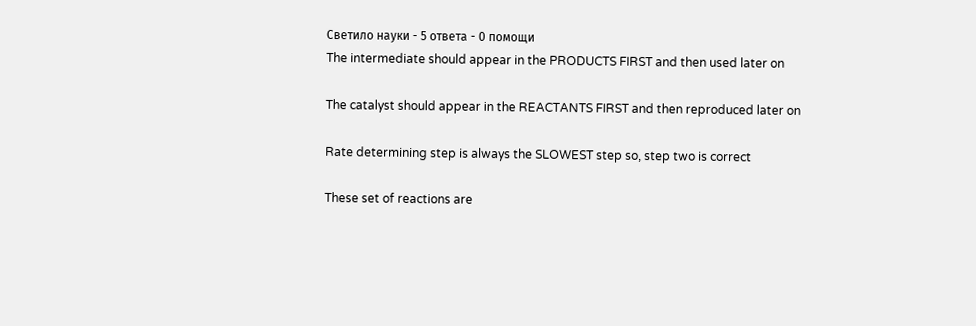Светило науки - 5 ответа - 0 помощи
The intermediate should appear in the PRODUCTS FIRST and then used later on

The catalyst should appear in the REACTANTS FIRST and then reproduced later on

Rate determining step is always the SLOWEST step so, step two is correct

These set of reactions are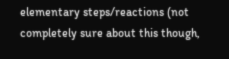elementary steps/reactions (not completely sure about this though,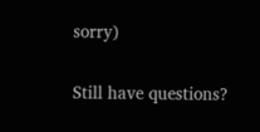sorry)

Still have questions?